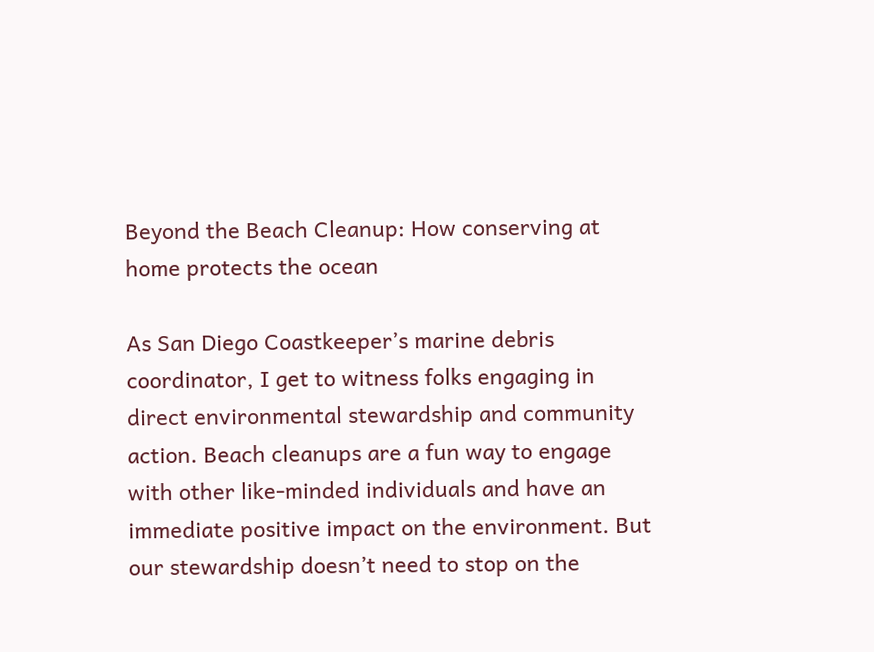Beyond the Beach Cleanup: How conserving at home protects the ocean

As San Diego Coastkeeper’s marine debris coordinator, I get to witness folks engaging in direct environmental stewardship and community action. Beach cleanups are a fun way to engage with other like-minded individuals and have an immediate positive impact on the environment. But our stewardship doesn’t need to stop on the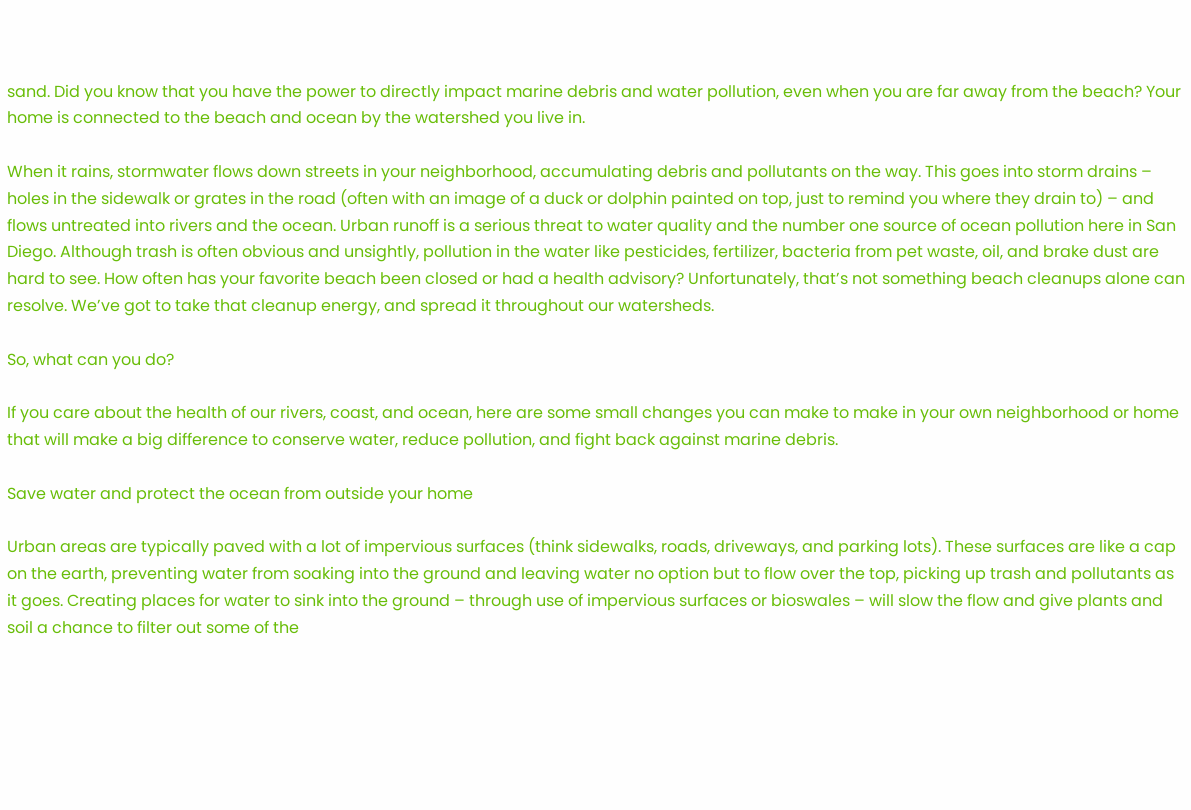sand. Did you know that you have the power to directly impact marine debris and water pollution, even when you are far away from the beach? Your home is connected to the beach and ocean by the watershed you live in.

When it rains, stormwater flows down streets in your neighborhood, accumulating debris and pollutants on the way. This goes into storm drains – holes in the sidewalk or grates in the road (often with an image of a duck or dolphin painted on top, just to remind you where they drain to) – and flows untreated into rivers and the ocean. Urban runoff is a serious threat to water quality and the number one source of ocean pollution here in San Diego. Although trash is often obvious and unsightly, pollution in the water like pesticides, fertilizer, bacteria from pet waste, oil, and brake dust are hard to see. How often has your favorite beach been closed or had a health advisory? Unfortunately, that’s not something beach cleanups alone can resolve. We’ve got to take that cleanup energy, and spread it throughout our watersheds.

So, what can you do?

If you care about the health of our rivers, coast, and ocean, here are some small changes you can make to make in your own neighborhood or home that will make a big difference to conserve water, reduce pollution, and fight back against marine debris.

Save water and protect the ocean from outside your home

Urban areas are typically paved with a lot of impervious surfaces (think sidewalks, roads, driveways, and parking lots). These surfaces are like a cap on the earth, preventing water from soaking into the ground and leaving water no option but to flow over the top, picking up trash and pollutants as it goes. Creating places for water to sink into the ground – through use of impervious surfaces or bioswales – will slow the flow and give plants and soil a chance to filter out some of the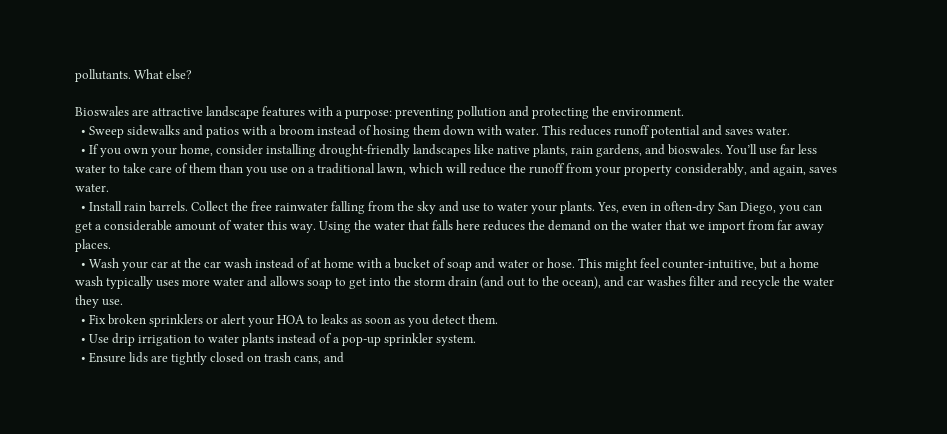pollutants. What else?

Bioswales are attractive landscape features with a purpose: preventing pollution and protecting the environment.
  • Sweep sidewalks and patios with a broom instead of hosing them down with water. This reduces runoff potential and saves water.
  • If you own your home, consider installing drought-friendly landscapes like native plants, rain gardens, and bioswales. You’ll use far less water to take care of them than you use on a traditional lawn, which will reduce the runoff from your property considerably, and again, saves water.
  • Install rain barrels. Collect the free rainwater falling from the sky and use to water your plants. Yes, even in often-dry San Diego, you can get a considerable amount of water this way. Using the water that falls here reduces the demand on the water that we import from far away places.
  • Wash your car at the car wash instead of at home with a bucket of soap and water or hose. This might feel counter-intuitive, but a home wash typically uses more water and allows soap to get into the storm drain (and out to the ocean), and car washes filter and recycle the water they use.
  • Fix broken sprinklers or alert your HOA to leaks as soon as you detect them.
  • Use drip irrigation to water plants instead of a pop-up sprinkler system.
  • Ensure lids are tightly closed on trash cans, and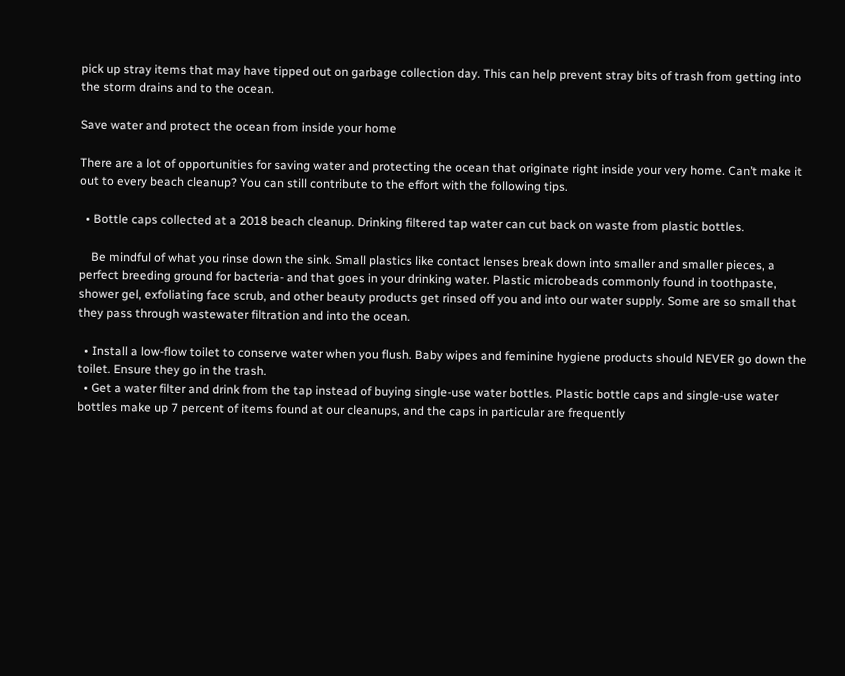pick up stray items that may have tipped out on garbage collection day. This can help prevent stray bits of trash from getting into the storm drains and to the ocean.

Save water and protect the ocean from inside your home

There are a lot of opportunities for saving water and protecting the ocean that originate right inside your very home. Can’t make it out to every beach cleanup? You can still contribute to the effort with the following tips.

  • Bottle caps collected at a 2018 beach cleanup. Drinking filtered tap water can cut back on waste from plastic bottles.

    Be mindful of what you rinse down the sink. Small plastics like contact lenses break down into smaller and smaller pieces, a perfect breeding ground for bacteria- and that goes in your drinking water. Plastic microbeads commonly found in toothpaste, shower gel, exfoliating face scrub, and other beauty products get rinsed off you and into our water supply. Some are so small that they pass through wastewater filtration and into the ocean.

  • Install a low-flow toilet to conserve water when you flush. Baby wipes and feminine hygiene products should NEVER go down the toilet. Ensure they go in the trash.
  • Get a water filter and drink from the tap instead of buying single-use water bottles. Plastic bottle caps and single-use water bottles make up 7 percent of items found at our cleanups, and the caps in particular are frequently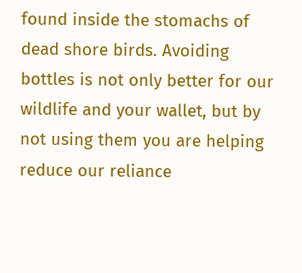found inside the stomachs of dead shore birds. Avoiding bottles is not only better for our wildlife and your wallet, but by not using them you are helping reduce our reliance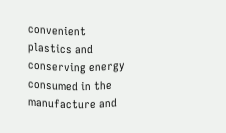convenient plastics and conserving energy consumed in the manufacture and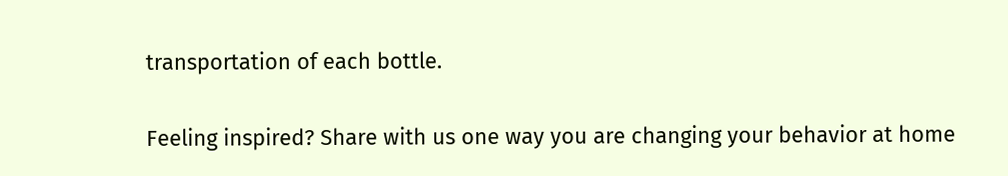transportation of each bottle.

Feeling inspired? Share with us one way you are changing your behavior at home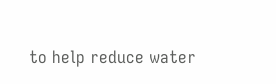to help reduce water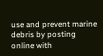use and prevent marine debris by posting online with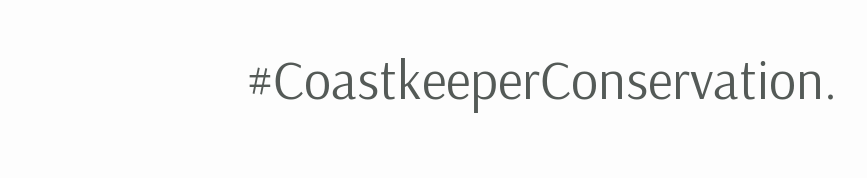#CoastkeeperConservation.